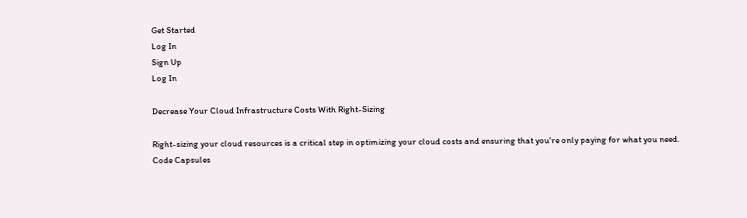Get Started
Log In
Sign Up
Log In

Decrease Your Cloud Infrastructure Costs With Right-Sizing

Right-sizing your cloud resources is a critical step in optimizing your cloud costs and ensuring that you're only paying for what you need.
Code Capsules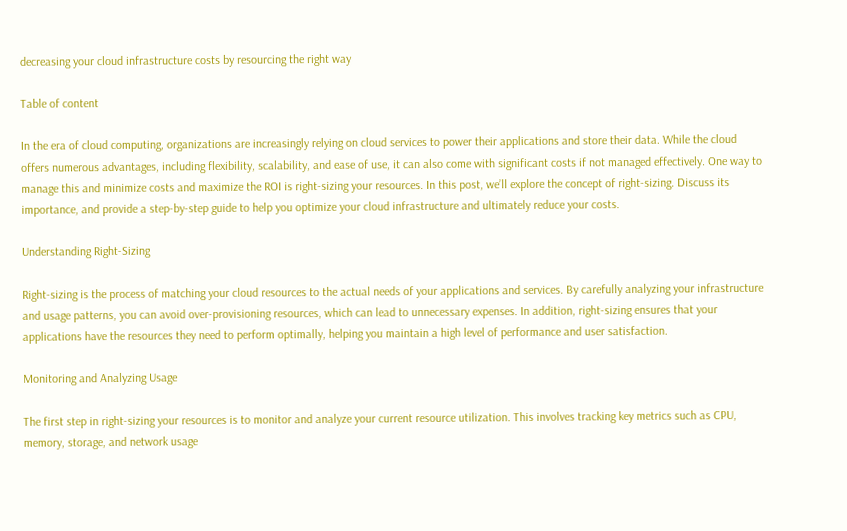decreasing your cloud infrastructure costs by resourcing the right way

Table of content

In the era of cloud computing, organizations are increasingly relying on cloud services to power their applications and store their data. While the cloud offers numerous advantages, including flexibility, scalability, and ease of use, it can also come with significant costs if not managed effectively. One way to manage this and minimize costs and maximize the ROI is right-sizing your resources. In this post, we’ll explore the concept of right-sizing. Discuss its importance, and provide a step-by-step guide to help you optimize your cloud infrastructure and ultimately reduce your costs.

Understanding Right-Sizing

Right-sizing is the process of matching your cloud resources to the actual needs of your applications and services. By carefully analyzing your infrastructure and usage patterns, you can avoid over-provisioning resources, which can lead to unnecessary expenses. In addition, right-sizing ensures that your applications have the resources they need to perform optimally, helping you maintain a high level of performance and user satisfaction.

Monitoring and Analyzing Usage

The first step in right-sizing your resources is to monitor and analyze your current resource utilization. This involves tracking key metrics such as CPU, memory, storage, and network usage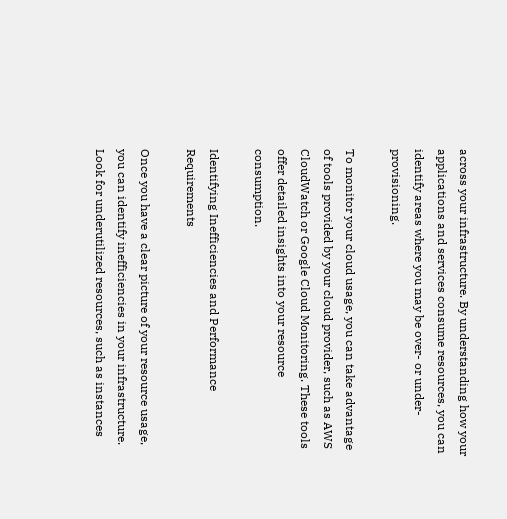across your infrastructure. By understanding how your applications and services consume resources, you can identify areas where you may be over- or under-provisioning.

To monitor your cloud usage, you can take advantage of tools provided by your cloud provider, such as AWS CloudWatch or Google Cloud Monitoring. These tools offer detailed insights into your resource consumption.

Identifying Inefficiencies and Performance Requirements

Once you have a clear picture of your resource usage, you can identify inefficiencies in your infrastructure. Look for underutilized resources, such as instances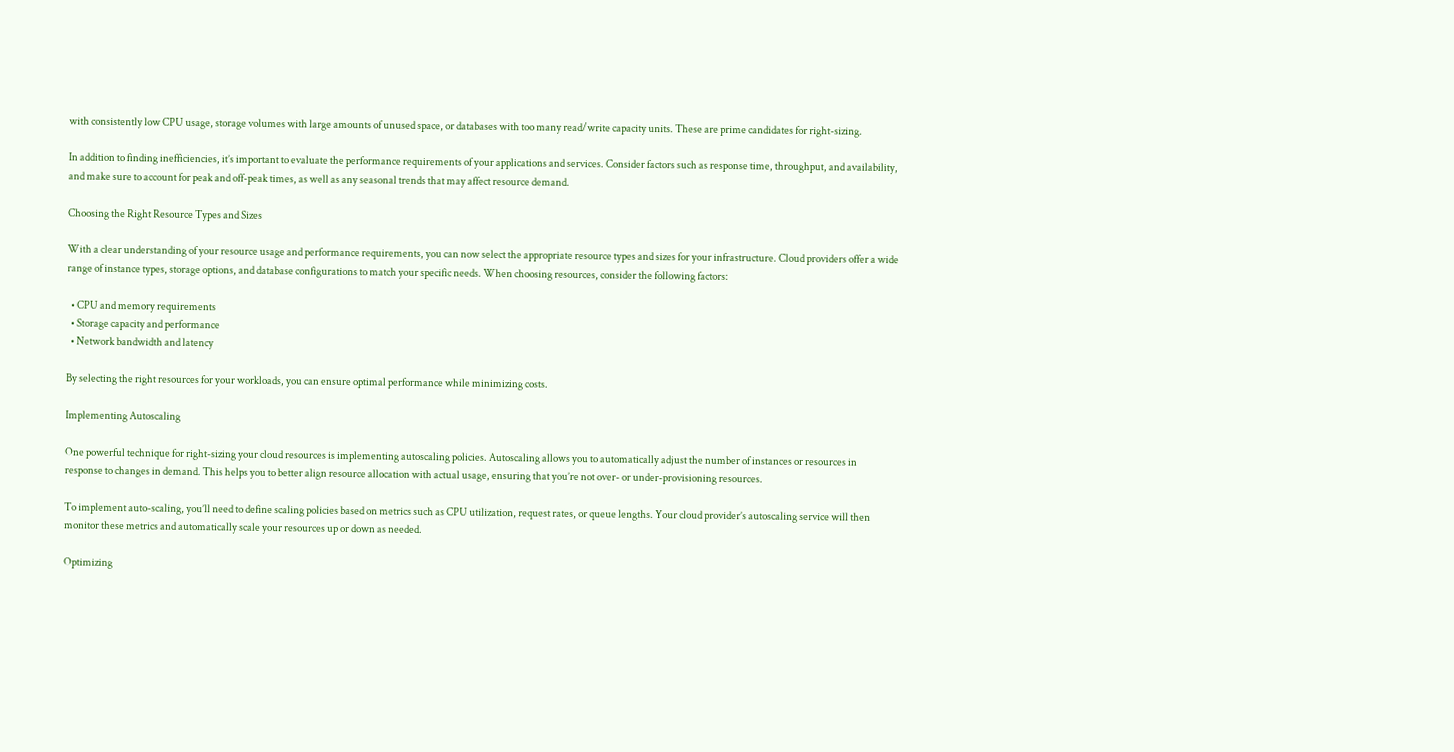with consistently low CPU usage, storage volumes with large amounts of unused space, or databases with too many read/write capacity units. These are prime candidates for right-sizing.

In addition to finding inefficiencies, it’s important to evaluate the performance requirements of your applications and services. Consider factors such as response time, throughput, and availability, and make sure to account for peak and off-peak times, as well as any seasonal trends that may affect resource demand.

Choosing the Right Resource Types and Sizes

With a clear understanding of your resource usage and performance requirements, you can now select the appropriate resource types and sizes for your infrastructure. Cloud providers offer a wide range of instance types, storage options, and database configurations to match your specific needs. When choosing resources, consider the following factors:

  • CPU and memory requirements
  • Storage capacity and performance
  • Network bandwidth and latency

By selecting the right resources for your workloads, you can ensure optimal performance while minimizing costs.

Implementing Autoscaling

One powerful technique for right-sizing your cloud resources is implementing autoscaling policies. Autoscaling allows you to automatically adjust the number of instances or resources in response to changes in demand. This helps you to better align resource allocation with actual usage, ensuring that you’re not over- or under-provisioning resources.

To implement auto-scaling, you’ll need to define scaling policies based on metrics such as CPU utilization, request rates, or queue lengths. Your cloud provider’s autoscaling service will then monitor these metrics and automatically scale your resources up or down as needed.

Optimizing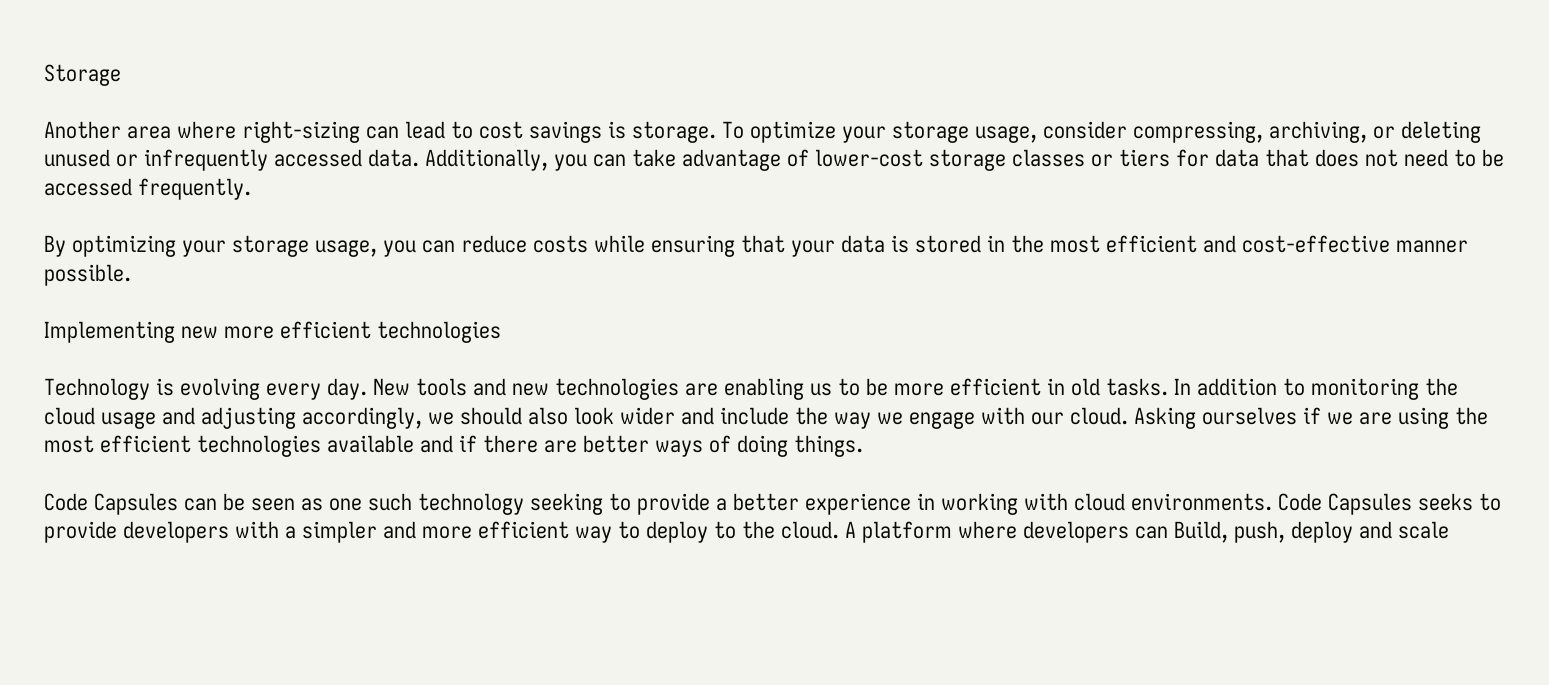Storage

Another area where right-sizing can lead to cost savings is storage. To optimize your storage usage, consider compressing, archiving, or deleting unused or infrequently accessed data. Additionally, you can take advantage of lower-cost storage classes or tiers for data that does not need to be accessed frequently.

By optimizing your storage usage, you can reduce costs while ensuring that your data is stored in the most efficient and cost-effective manner possible.

Implementing new more efficient technologies

Technology is evolving every day. New tools and new technologies are enabling us to be more efficient in old tasks. In addition to monitoring the cloud usage and adjusting accordingly, we should also look wider and include the way we engage with our cloud. Asking ourselves if we are using the most efficient technologies available and if there are better ways of doing things.

Code Capsules can be seen as one such technology seeking to provide a better experience in working with cloud environments. Code Capsules seeks to provide developers with a simpler and more efficient way to deploy to the cloud. A platform where developers can Build, push, deploy and scale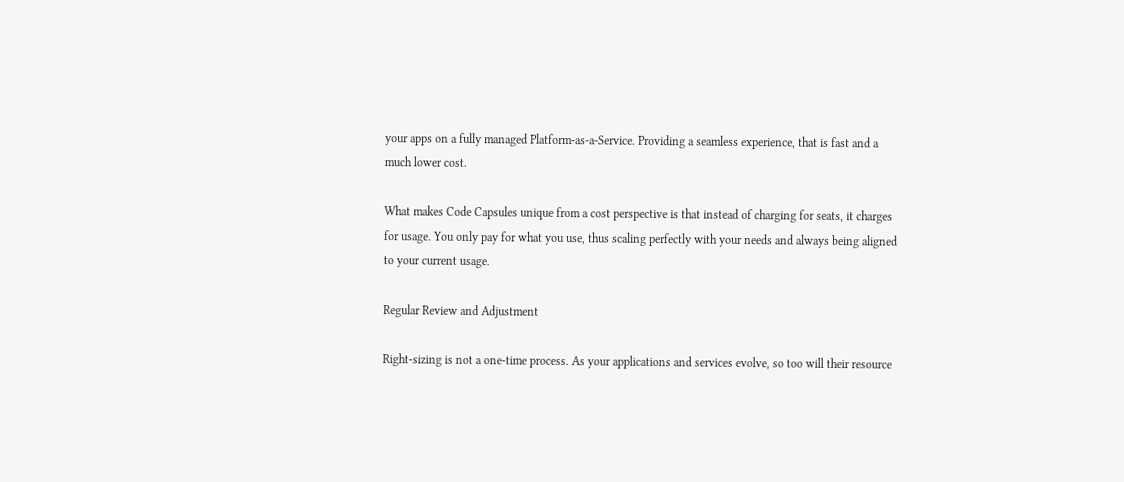your apps on a fully managed Platform-as-a-Service. Providing a seamless experience, that is fast and a much lower cost.

What makes Code Capsules unique from a cost perspective is that instead of charging for seats, it charges for usage. You only pay for what you use, thus scaling perfectly with your needs and always being aligned to your current usage.

Regular Review and Adjustment

Right-sizing is not a one-time process. As your applications and services evolve, so too will their resource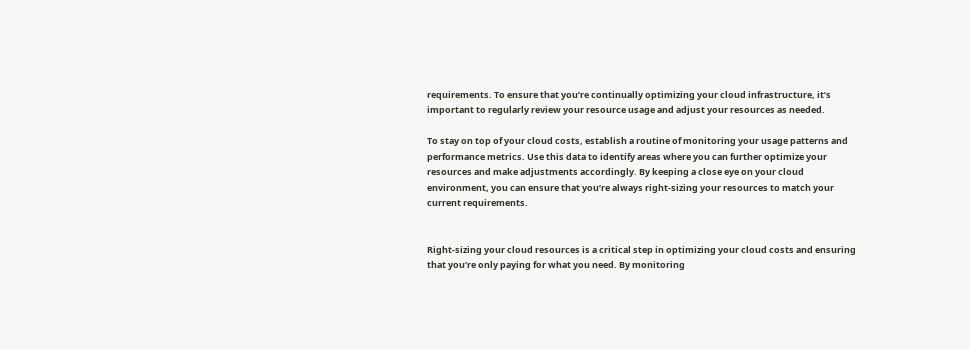requirements. To ensure that you’re continually optimizing your cloud infrastructure, it’s important to regularly review your resource usage and adjust your resources as needed.

To stay on top of your cloud costs, establish a routine of monitoring your usage patterns and performance metrics. Use this data to identify areas where you can further optimize your resources and make adjustments accordingly. By keeping a close eye on your cloud environment, you can ensure that you’re always right-sizing your resources to match your current requirements.


Right-sizing your cloud resources is a critical step in optimizing your cloud costs and ensuring that you’re only paying for what you need. By monitoring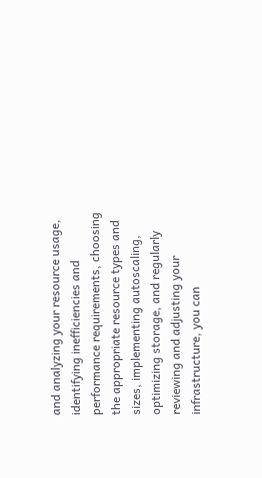and analyzing your resource usage, identifying inefficiencies and performance requirements, choosing the appropriate resource types and sizes, implementing autoscaling, optimizing storage, and regularly reviewing and adjusting your infrastructure, you can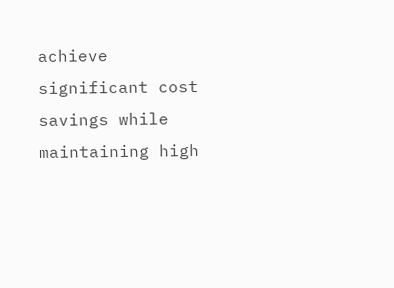achieve significant cost savings while maintaining high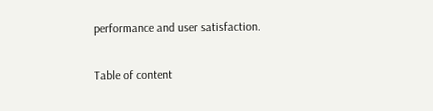performance and user satisfaction.

Table of content